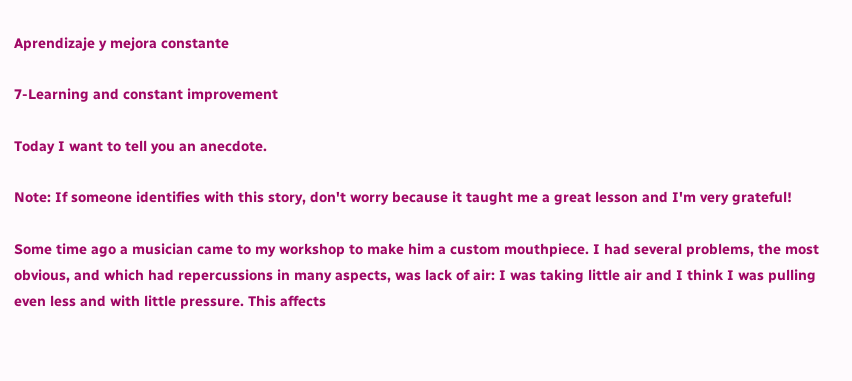Aprendizaje y mejora constante

7-Learning and constant improvement

Today I want to tell you an anecdote.

Note: If someone identifies with this story, don't worry because it taught me a great lesson and I'm very grateful!

Some time ago a musician came to my workshop to make him a custom mouthpiece. I had several problems, the most obvious, and which had repercussions in many aspects, was lack of air: I was taking little air and I think I was pulling even less and with little pressure. This affects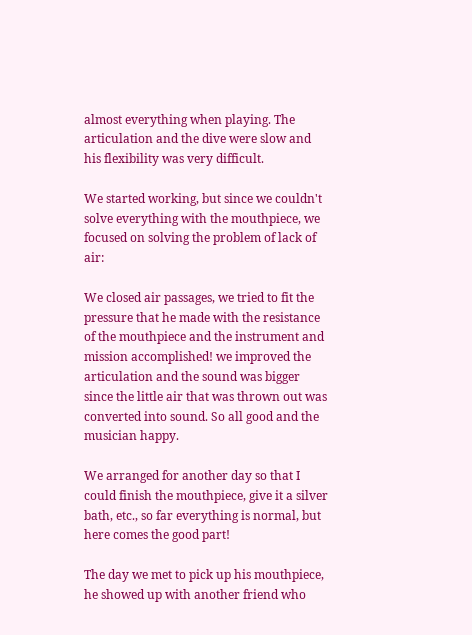almost everything when playing. The articulation and the dive were slow and his flexibility was very difficult.

We started working, but since we couldn't solve everything with the mouthpiece, we focused on solving the problem of lack of air:

We closed air passages, we tried to fit the pressure that he made with the resistance of the mouthpiece and the instrument and mission accomplished! we improved the articulation and the sound was bigger since the little air that was thrown out was converted into sound. So all good and the musician happy.

We arranged for another day so that I could finish the mouthpiece, give it a silver bath, etc., so far everything is normal, but here comes the good part!

The day we met to pick up his mouthpiece, he showed up with another friend who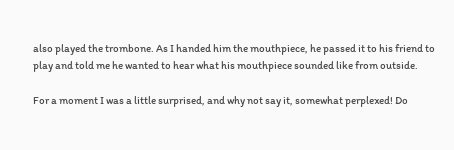also played the trombone. As I handed him the mouthpiece, he passed it to his friend to play and told me he wanted to hear what his mouthpiece sounded like from outside.

For a moment I was a little surprised, and why not say it, somewhat perplexed! Do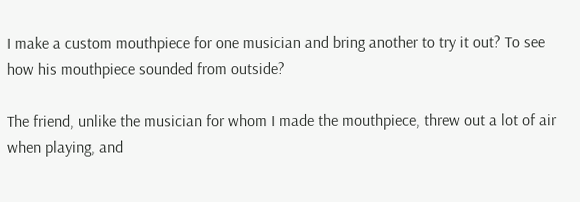I make a custom mouthpiece for one musician and bring another to try it out? To see how his mouthpiece sounded from outside?

The friend, unlike the musician for whom I made the mouthpiece, threw out a lot of air when playing, and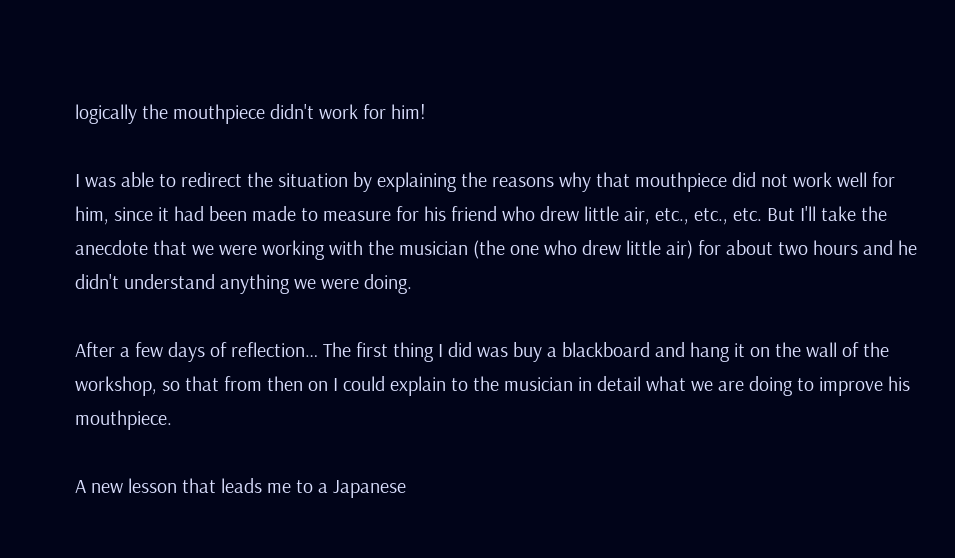logically the mouthpiece didn't work for him!

I was able to redirect the situation by explaining the reasons why that mouthpiece did not work well for him, since it had been made to measure for his friend who drew little air, etc., etc., etc. But I'll take the anecdote that we were working with the musician (the one who drew little air) for about two hours and he didn't understand anything we were doing.

After a few days of reflection… The first thing I did was buy a blackboard and hang it on the wall of the workshop, so that from then on I could explain to the musician in detail what we are doing to improve his mouthpiece.

A new lesson that leads me to a Japanese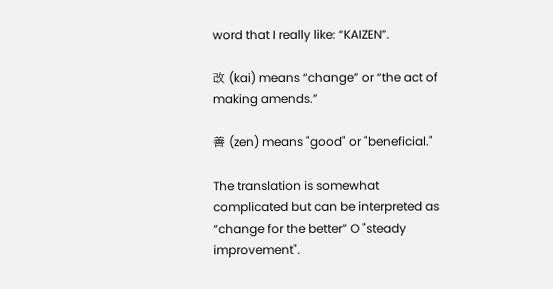word that I really like: “KAIZEN”.

改 (kai) means “change” or “the act of making amends.”

善 (zen) means "good" or "beneficial."

The translation is somewhat complicated but can be interpreted as “change for the better” O "steady improvement".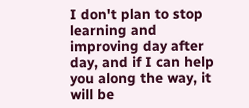I don't plan to stop learning and improving day after day, and if I can help you along the way, it will be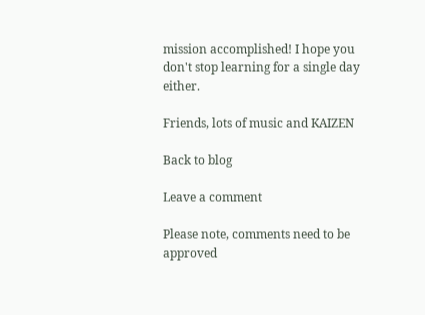mission accomplished! I hope you don't stop learning for a single day either.

Friends, lots of music and KAIZEN

Back to blog

Leave a comment

Please note, comments need to be approved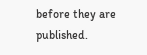before they are published.